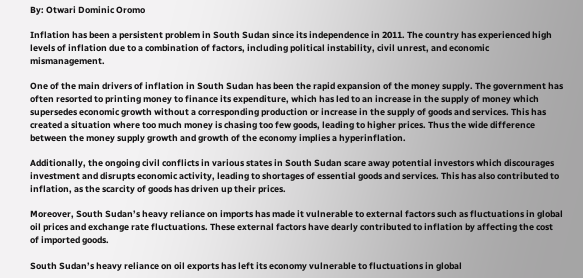By: Otwari Dominic Oromo

Inflation has been a persistent problem in South Sudan since its independence in 2011. The country has experienced high levels of inflation due to a combination of factors, including political instability, civil unrest, and economic mismanagement.

One of the main drivers of inflation in South Sudan has been the rapid expansion of the money supply. The government has often resorted to printing money to finance its expenditure, which has led to an increase in the supply of money which supersedes economic growth without a corresponding production or increase in the supply of goods and services. This has created a situation where too much money is chasing too few goods, leading to higher prices. Thus the wide difference between the money supply growth and growth of the economy implies a hyperinflation.

Additionally, the ongoing civil conflicts in various states in South Sudan scare away potential investors which discourages investment and disrupts economic activity, leading to shortages of essential goods and services. This has also contributed to inflation, as the scarcity of goods has driven up their prices.

Moreover, South Sudan’s heavy reliance on imports has made it vulnerable to external factors such as fluctuations in global oil prices and exchange rate fluctuations. These external factors have dearly contributed to inflation by affecting the cost of imported goods.

South Sudan’s heavy reliance on oil exports has left its economy vulnerable to fluctuations in global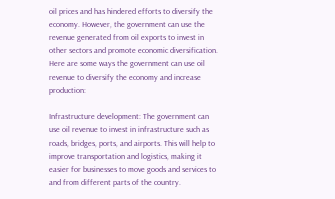oil prices and has hindered efforts to diversify the economy. However, the government can use the revenue generated from oil exports to invest in other sectors and promote economic diversification. Here are some ways the government can use oil revenue to diversify the economy and increase production:

Infrastructure development: The government can use oil revenue to invest in infrastructure such as roads, bridges, ports, and airports. This will help to improve transportation and logistics, making it easier for businesses to move goods and services to and from different parts of the country.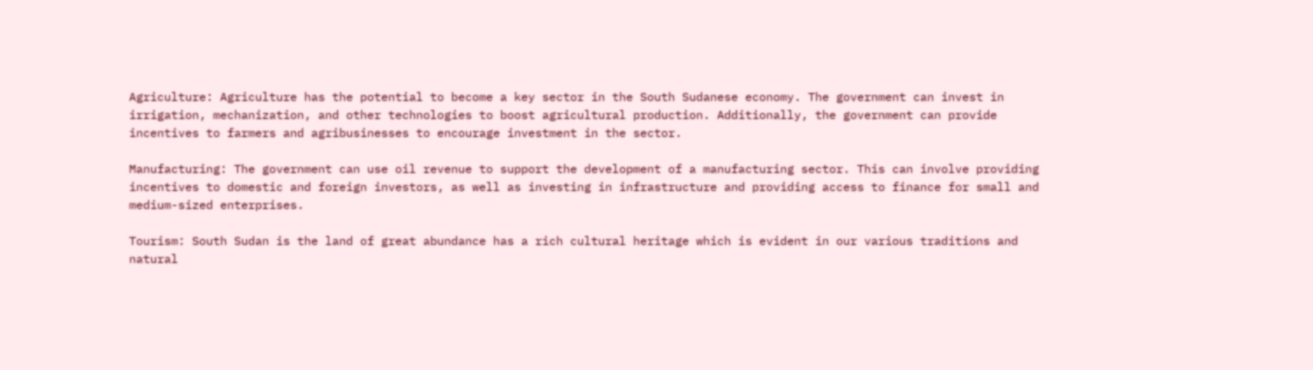Agriculture: Agriculture has the potential to become a key sector in the South Sudanese economy. The government can invest in irrigation, mechanization, and other technologies to boost agricultural production. Additionally, the government can provide incentives to farmers and agribusinesses to encourage investment in the sector.

Manufacturing: The government can use oil revenue to support the development of a manufacturing sector. This can involve providing incentives to domestic and foreign investors, as well as investing in infrastructure and providing access to finance for small and medium-sized enterprises.

Tourism: South Sudan is the land of great abundance has a rich cultural heritage which is evident in our various traditions and natural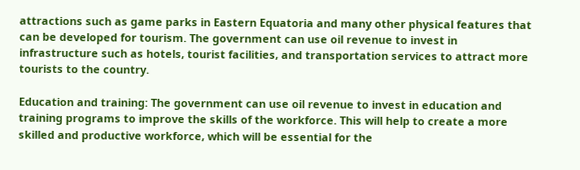attractions such as game parks in Eastern Equatoria and many other physical features that can be developed for tourism. The government can use oil revenue to invest in infrastructure such as hotels, tourist facilities, and transportation services to attract more tourists to the country.

Education and training: The government can use oil revenue to invest in education and training programs to improve the skills of the workforce. This will help to create a more skilled and productive workforce, which will be essential for the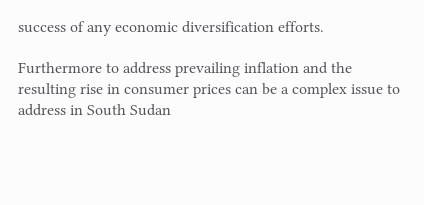success of any economic diversification efforts.

Furthermore to address prevailing inflation and the resulting rise in consumer prices can be a complex issue to address in South Sudan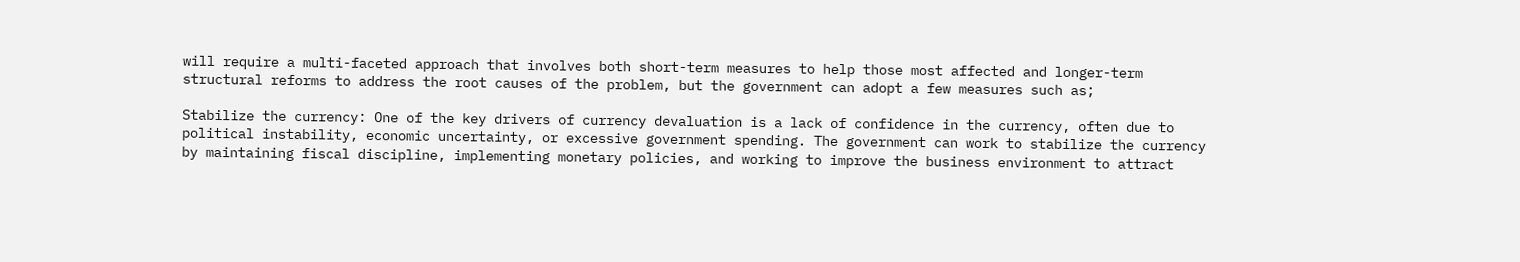will require a multi-faceted approach that involves both short-term measures to help those most affected and longer-term structural reforms to address the root causes of the problem, but the government can adopt a few measures such as;

Stabilize the currency: One of the key drivers of currency devaluation is a lack of confidence in the currency, often due to political instability, economic uncertainty, or excessive government spending. The government can work to stabilize the currency by maintaining fiscal discipline, implementing monetary policies, and working to improve the business environment to attract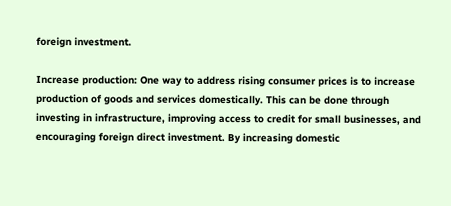foreign investment.

Increase production: One way to address rising consumer prices is to increase production of goods and services domestically. This can be done through investing in infrastructure, improving access to credit for small businesses, and encouraging foreign direct investment. By increasing domestic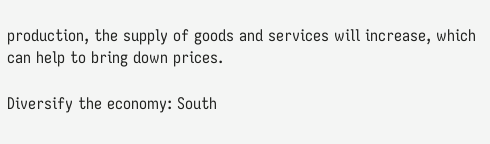production, the supply of goods and services will increase, which can help to bring down prices.

Diversify the economy: South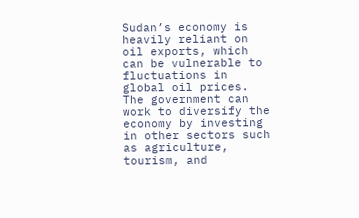Sudan’s economy is heavily reliant on oil exports, which can be vulnerable to fluctuations in global oil prices. The government can work to diversify the economy by investing in other sectors such as agriculture, tourism, and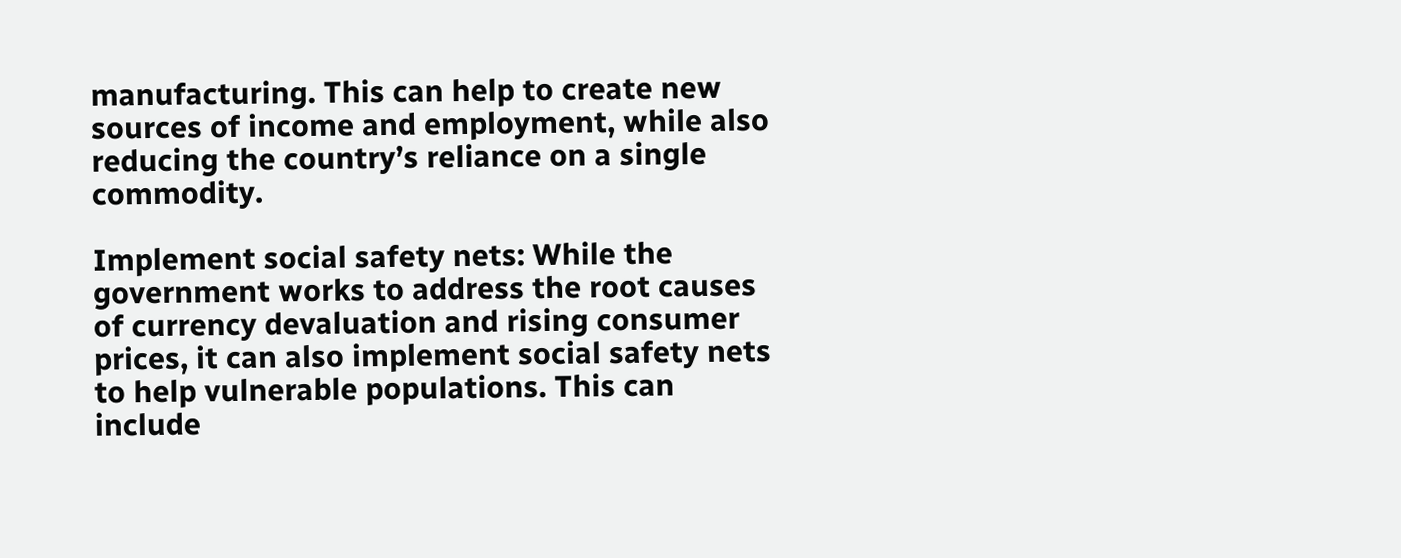manufacturing. This can help to create new sources of income and employment, while also reducing the country’s reliance on a single commodity.

Implement social safety nets: While the government works to address the root causes of currency devaluation and rising consumer prices, it can also implement social safety nets to help vulnerable populations. This can include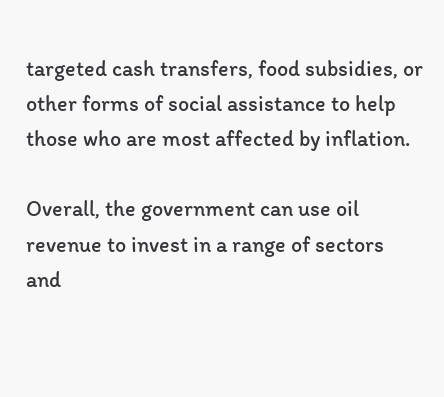targeted cash transfers, food subsidies, or other forms of social assistance to help those who are most affected by inflation.

Overall, the government can use oil revenue to invest in a range of sectors and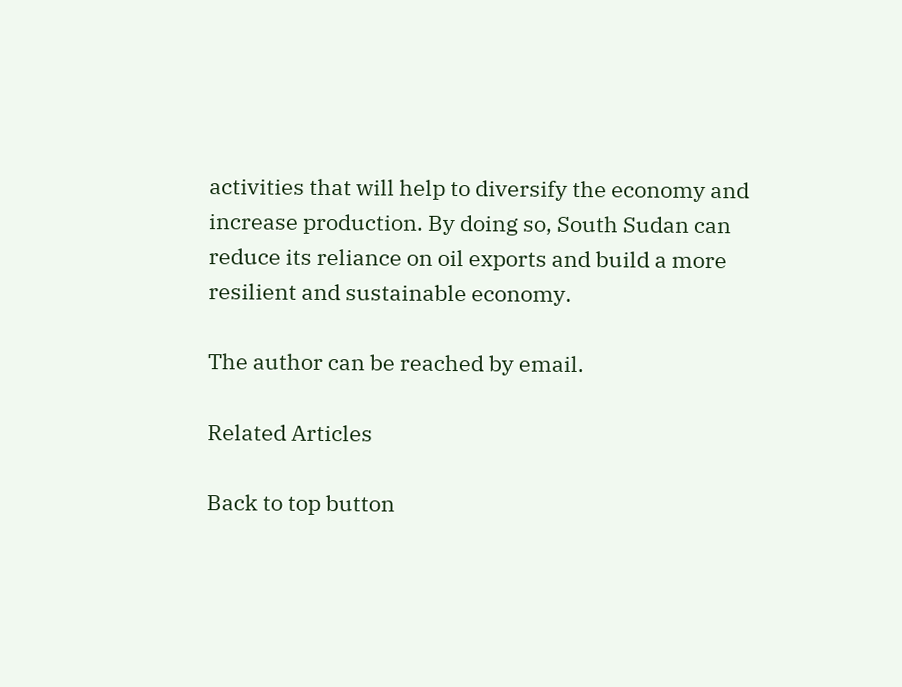activities that will help to diversify the economy and increase production. By doing so, South Sudan can reduce its reliance on oil exports and build a more resilient and sustainable economy.

The author can be reached by email.

Related Articles

Back to top button